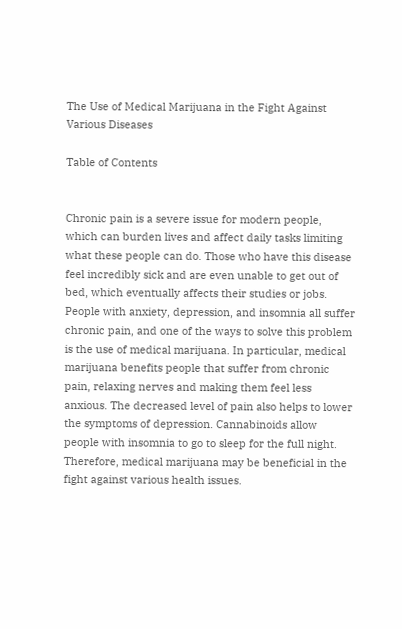The Use of Medical Marijuana in the Fight Against Various Diseases

Table of Contents


Chronic pain is a severe issue for modern people, which can burden lives and affect daily tasks limiting what these people can do. Those who have this disease feel incredibly sick and are even unable to get out of bed, which eventually affects their studies or jobs. People with anxiety, depression, and insomnia all suffer chronic pain, and one of the ways to solve this problem is the use of medical marijuana. In particular, medical marijuana benefits people that suffer from chronic pain, relaxing nerves and making them feel less anxious. The decreased level of pain also helps to lower the symptoms of depression. Cannabinoids allow people with insomnia to go to sleep for the full night. Therefore, medical marijuana may be beneficial in the fight against various health issues.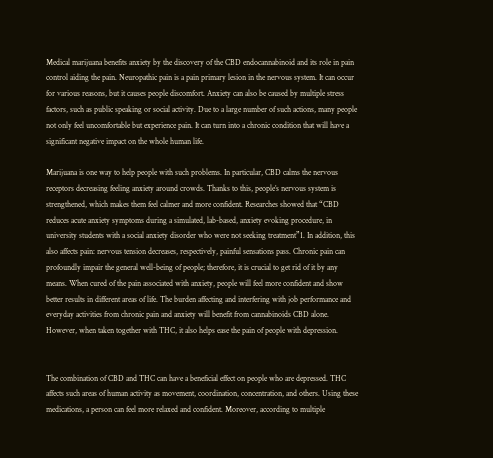Medical marijuana benefits anxiety by the discovery of the CBD endocannabinoid and its role in pain control aiding the pain. Neuropathic pain is a pain primary lesion in the nervous system. It can occur for various reasons, but it causes people discomfort. Anxiety can also be caused by multiple stress factors, such as public speaking or social activity. Due to a large number of such actions, many people not only feel uncomfortable but experience pain. It can turn into a chronic condition that will have a significant negative impact on the whole human life.

Marijuana is one way to help people with such problems. In particular, CBD calms the nervous receptors decreasing feeling anxiety around crowds. Thanks to this, people’s nervous system is strengthened, which makes them feel calmer and more confident. Researches showed that “CBD reduces acute anxiety symptoms during a simulated, lab-based, anxiety evoking procedure, in university students with a social anxiety disorder who were not seeking treatment”1. In addition, this also affects pain: nervous tension decreases, respectively, painful sensations pass. Chronic pain can profoundly impair the general well-being of people; therefore, it is crucial to get rid of it by any means. When cured of the pain associated with anxiety, people will feel more confident and show better results in different areas of life. The burden affecting and interfering with job performance and everyday activities from chronic pain and anxiety will benefit from cannabinoids CBD alone. However, when taken together with THC, it also helps ease the pain of people with depression.


The combination of CBD and THC can have a beneficial effect on people who are depressed. THC affects such areas of human activity as movement, coordination, concentration, and others. Using these medications, a person can feel more relaxed and confident. Moreover, according to multiple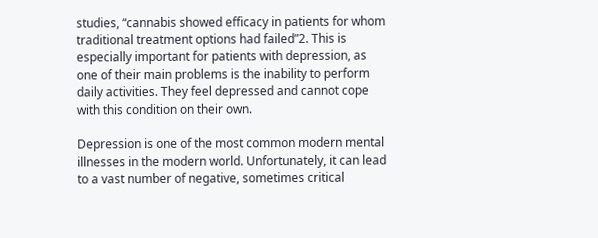studies, “cannabis showed efficacy in patients for whom traditional treatment options had failed”2. This is especially important for patients with depression, as one of their main problems is the inability to perform daily activities. They feel depressed and cannot cope with this condition on their own.

Depression is one of the most common modern mental illnesses in the modern world. Unfortunately, it can lead to a vast number of negative, sometimes critical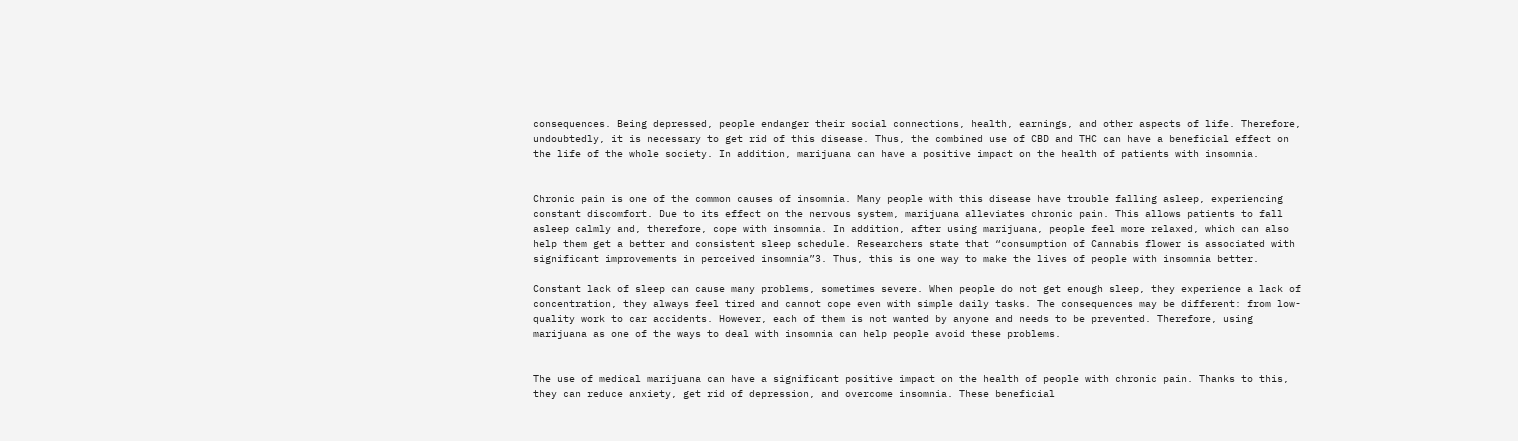consequences. Being depressed, people endanger their social connections, health, earnings, and other aspects of life. Therefore, undoubtedly, it is necessary to get rid of this disease. Thus, the combined use of CBD and THC can have a beneficial effect on the life of the whole society. In addition, marijuana can have a positive impact on the health of patients with insomnia.


Chronic pain is one of the common causes of insomnia. Many people with this disease have trouble falling asleep, experiencing constant discomfort. Due to its effect on the nervous system, marijuana alleviates chronic pain. This allows patients to fall asleep calmly and, therefore, cope with insomnia. In addition, after using marijuana, people feel more relaxed, which can also help them get a better and consistent sleep schedule. Researchers state that “consumption of Cannabis flower is associated with significant improvements in perceived insomnia”3. Thus, this is one way to make the lives of people with insomnia better.

Constant lack of sleep can cause many problems, sometimes severe. When people do not get enough sleep, they experience a lack of concentration, they always feel tired and cannot cope even with simple daily tasks. The consequences may be different: from low-quality work to car accidents. However, each of them is not wanted by anyone and needs to be prevented. Therefore, using marijuana as one of the ways to deal with insomnia can help people avoid these problems.


The use of medical marijuana can have a significant positive impact on the health of people with chronic pain. Thanks to this, they can reduce anxiety, get rid of depression, and overcome insomnia. These beneficial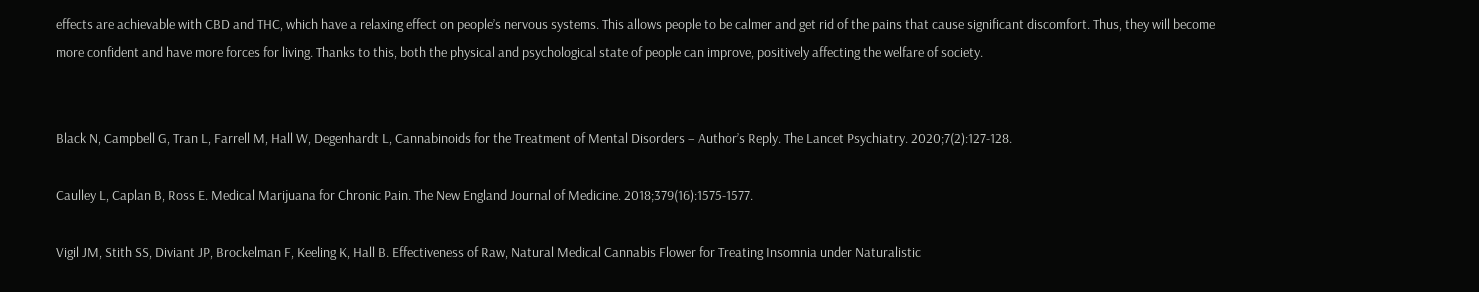effects are achievable with CBD and THC, which have a relaxing effect on people’s nervous systems. This allows people to be calmer and get rid of the pains that cause significant discomfort. Thus, they will become more confident and have more forces for living. Thanks to this, both the physical and psychological state of people can improve, positively affecting the welfare of society.


Black N, Campbell G, Tran L, Farrell M, Hall W, Degenhardt L, Cannabinoids for the Treatment of Mental Disorders – Author’s Reply. The Lancet Psychiatry. 2020;7(2):127-128.

Caulley L, Caplan B, Ross E. Medical Marijuana for Chronic Pain. The New England Journal of Medicine. 2018;379(16):1575-1577.

Vigil JM, Stith SS, Diviant JP, Brockelman F, Keeling K, Hall B. Effectiveness of Raw, Natural Medical Cannabis Flower for Treating Insomnia under Naturalistic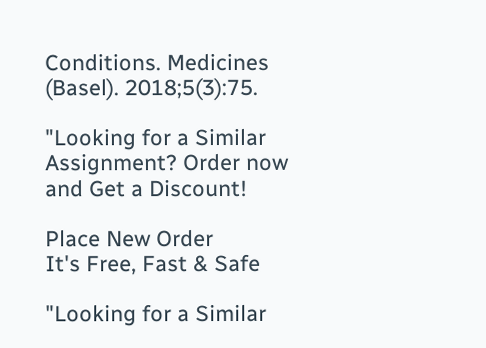Conditions. Medicines (Basel). 2018;5(3):75.

"Looking for a Similar Assignment? Order now and Get a Discount!

Place New Order
It's Free, Fast & Safe

"Looking for a Similar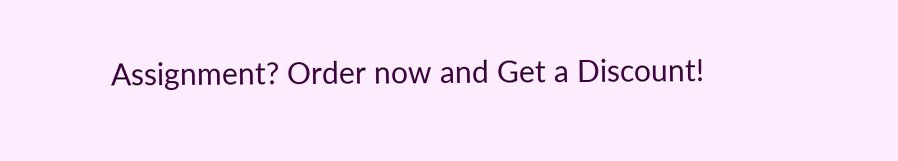Assignment? Order now and Get a Discount!